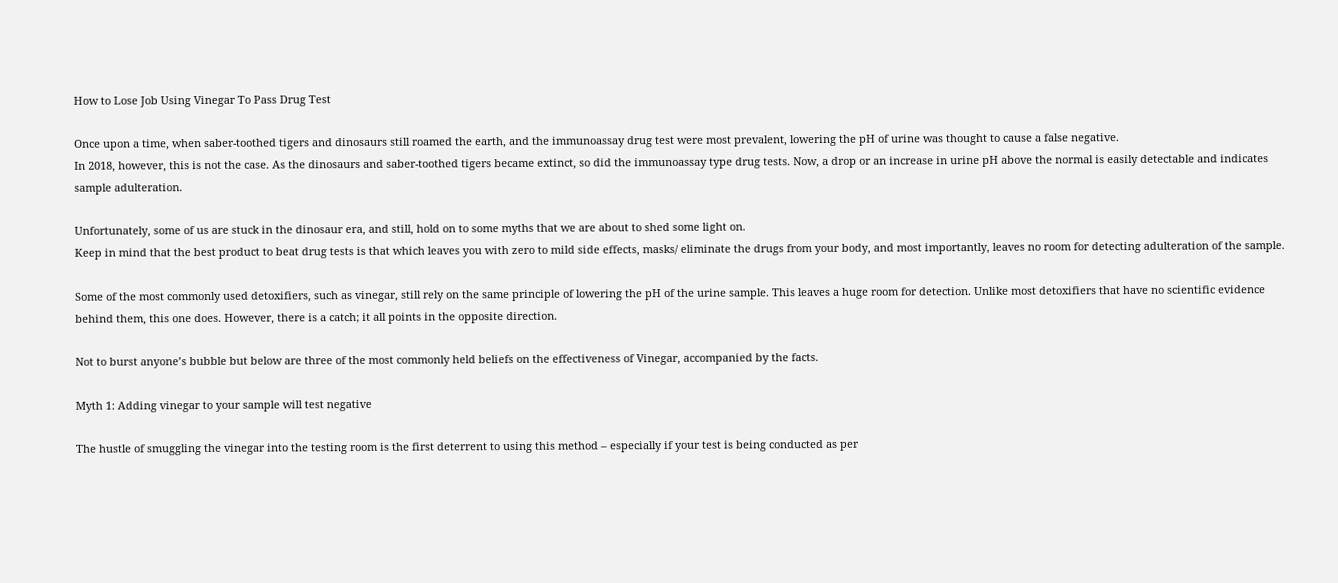How to Lose Job Using Vinegar To Pass Drug Test

Once upon a time, when saber-toothed tigers and dinosaurs still roamed the earth, and the immunoassay drug test were most prevalent, lowering the pH of urine was thought to cause a false negative.
In 2018, however, this is not the case. As the dinosaurs and saber-toothed tigers became extinct, so did the immunoassay type drug tests. Now, a drop or an increase in urine pH above the normal is easily detectable and indicates sample adulteration.

Unfortunately, some of us are stuck in the dinosaur era, and still, hold on to some myths that we are about to shed some light on.
Keep in mind that the best product to beat drug tests is that which leaves you with zero to mild side effects, masks/ eliminate the drugs from your body, and most importantly, leaves no room for detecting adulteration of the sample.

Some of the most commonly used detoxifiers, such as vinegar, still rely on the same principle of lowering the pH of the urine sample. This leaves a huge room for detection. Unlike most detoxifiers that have no scientific evidence behind them, this one does. However, there is a catch; it all points in the opposite direction.

Not to burst anyone’s bubble but below are three of the most commonly held beliefs on the effectiveness of Vinegar, accompanied by the facts.

Myth 1: Adding vinegar to your sample will test negative

The hustle of smuggling the vinegar into the testing room is the first deterrent to using this method – especially if your test is being conducted as per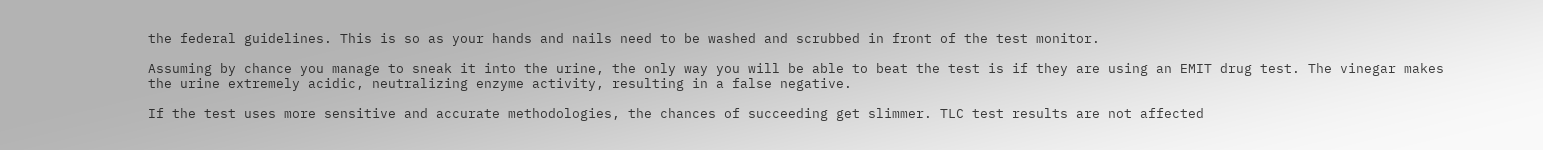the federal guidelines. This is so as your hands and nails need to be washed and scrubbed in front of the test monitor.

Assuming by chance you manage to sneak it into the urine, the only way you will be able to beat the test is if they are using an EMIT drug test. The vinegar makes the urine extremely acidic, neutralizing enzyme activity, resulting in a false negative.

If the test uses more sensitive and accurate methodologies, the chances of succeeding get slimmer. TLC test results are not affected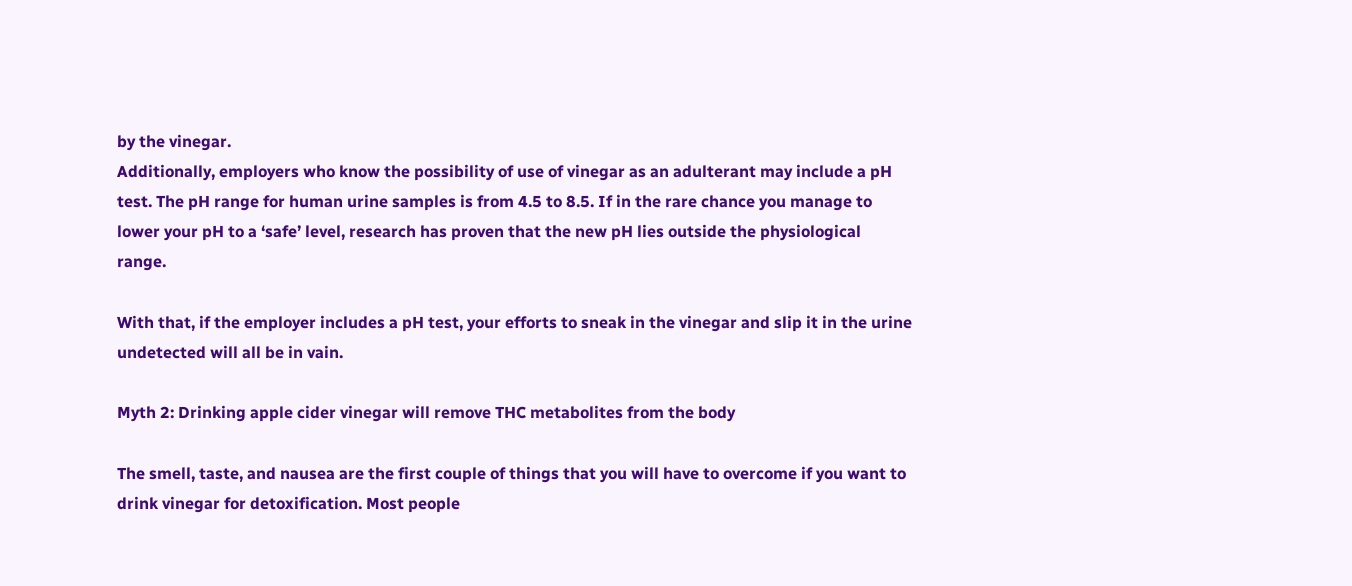by the vinegar.
Additionally, employers who know the possibility of use of vinegar as an adulterant may include a pH test. The pH range for human urine samples is from 4.5 to 8.5. If in the rare chance you manage to lower your pH to a ‘safe’ level, research has proven that the new pH lies outside the physiological range.

With that, if the employer includes a pH test, your efforts to sneak in the vinegar and slip it in the urine undetected will all be in vain.

Myth 2: Drinking apple cider vinegar will remove THC metabolites from the body

The smell, taste, and nausea are the first couple of things that you will have to overcome if you want to drink vinegar for detoxification. Most people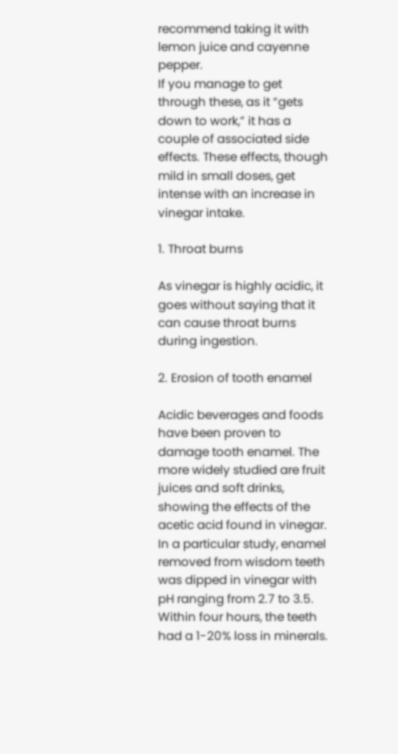recommend taking it with lemon juice and cayenne pepper.
If you manage to get through these, as it “gets down to work,” it has a couple of associated side effects. These effects, though mild in small doses, get intense with an increase in vinegar intake.

1. Throat burns

As vinegar is highly acidic, it goes without saying that it can cause throat burns during ingestion.

2. Erosion of tooth enamel

Acidic beverages and foods have been proven to damage tooth enamel. The more widely studied are fruit juices and soft drinks, showing the effects of the acetic acid found in vinegar.
In a particular study, enamel removed from wisdom teeth was dipped in vinegar with pH ranging from 2.7 to 3.5. Within four hours, the teeth had a 1-20% loss in minerals.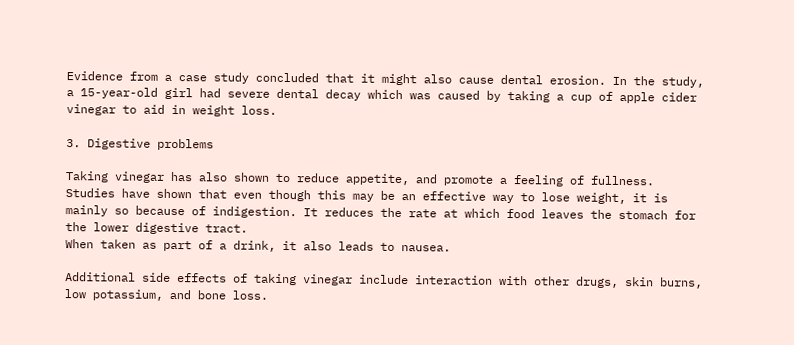Evidence from a case study concluded that it might also cause dental erosion. In the study, a 15-year-old girl had severe dental decay which was caused by taking a cup of apple cider vinegar to aid in weight loss.

3. Digestive problems

Taking vinegar has also shown to reduce appetite, and promote a feeling of fullness. Studies have shown that even though this may be an effective way to lose weight, it is mainly so because of indigestion. It reduces the rate at which food leaves the stomach for the lower digestive tract.
When taken as part of a drink, it also leads to nausea.

Additional side effects of taking vinegar include interaction with other drugs, skin burns, low potassium, and bone loss.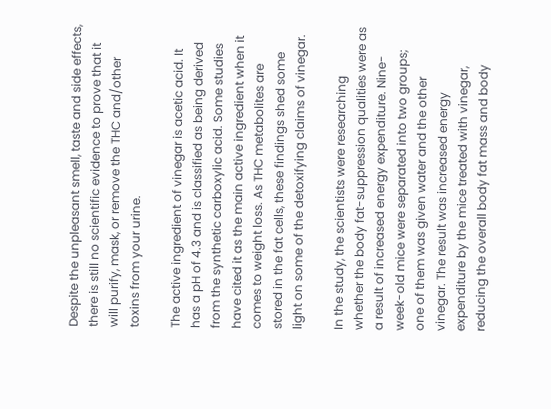Despite the unpleasant smell, taste and side effects, there is still no scientific evidence to prove that it will purify, mask, or remove the THC and/other toxins from your urine.

The active ingredient of vinegar is acetic acid. It has a pH of 4.3 and is classified as being derived from the synthetic carboxylic acid. Some studies have cited it as the main active ingredient when it comes to weight loss. As THC metabolites are stored in the fat cells, these findings shed some light on some of the detoxifying claims of vinegar.

In the study, the scientists were researching whether the body fat-suppression qualities were as a result of increased energy expenditure. Nine-week-old mice were separated into two groups; one of them was given water and the other vinegar. The result was increased energy expenditure by the mice treated with vinegar, reducing the overall body fat mass and body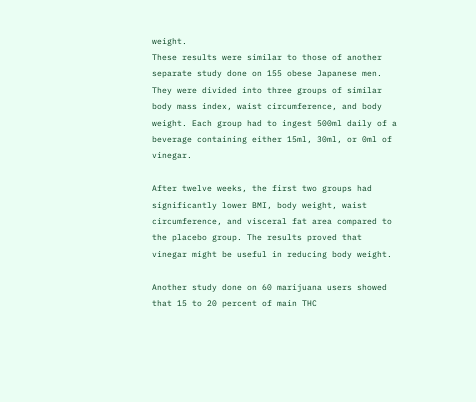weight.
These results were similar to those of another separate study done on 155 obese Japanese men. They were divided into three groups of similar body mass index, waist circumference, and body weight. Each group had to ingest 500ml daily of a beverage containing either 15ml, 30ml, or 0ml of vinegar.

After twelve weeks, the first two groups had significantly lower BMI, body weight, waist circumference, and visceral fat area compared to the placebo group. The results proved that vinegar might be useful in reducing body weight.

Another study done on 60 marijuana users showed that 15 to 20 percent of main THC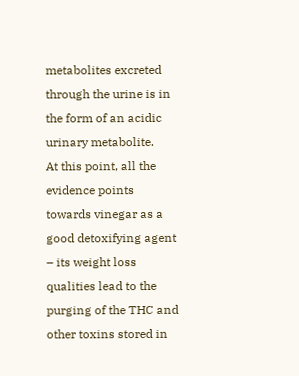metabolites excreted through the urine is in the form of an acidic urinary metabolite.
At this point, all the evidence points towards vinegar as a good detoxifying agent – its weight loss qualities lead to the purging of the THC and other toxins stored in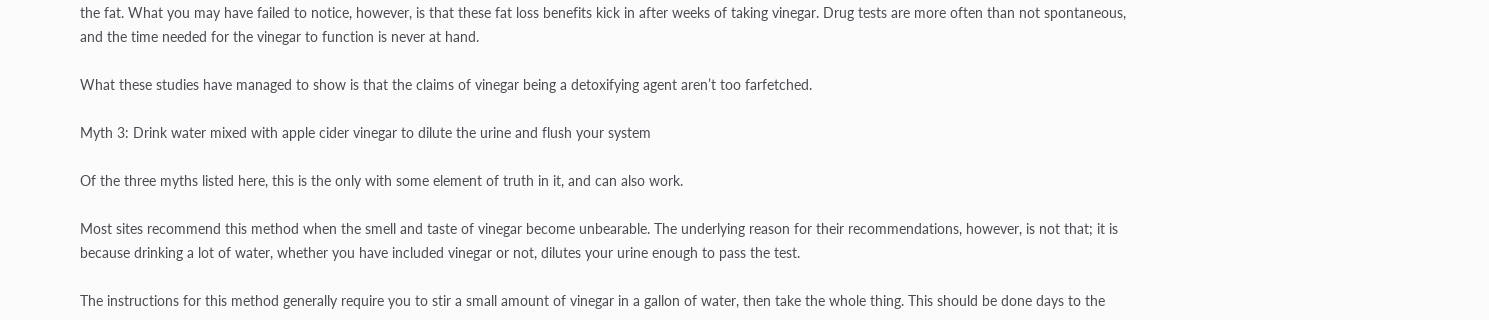the fat. What you may have failed to notice, however, is that these fat loss benefits kick in after weeks of taking vinegar. Drug tests are more often than not spontaneous, and the time needed for the vinegar to function is never at hand.

What these studies have managed to show is that the claims of vinegar being a detoxifying agent aren’t too farfetched.

Myth 3: Drink water mixed with apple cider vinegar to dilute the urine and flush your system

Of the three myths listed here, this is the only with some element of truth in it, and can also work.

Most sites recommend this method when the smell and taste of vinegar become unbearable. The underlying reason for their recommendations, however, is not that; it is because drinking a lot of water, whether you have included vinegar or not, dilutes your urine enough to pass the test.

The instructions for this method generally require you to stir a small amount of vinegar in a gallon of water, then take the whole thing. This should be done days to the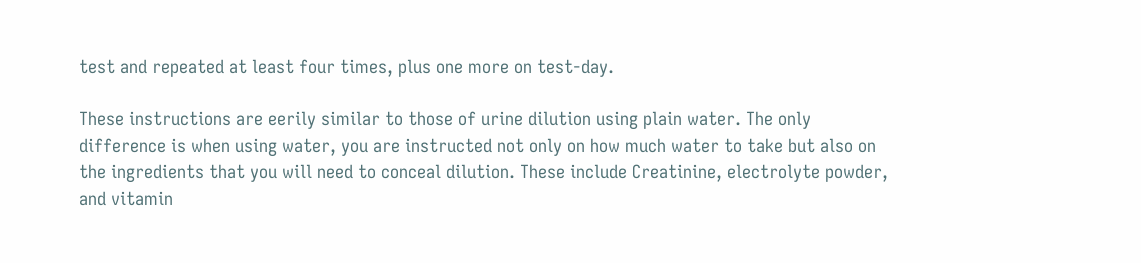test and repeated at least four times, plus one more on test-day.

These instructions are eerily similar to those of urine dilution using plain water. The only difference is when using water, you are instructed not only on how much water to take but also on the ingredients that you will need to conceal dilution. These include Creatinine, electrolyte powder, and vitamin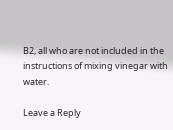B2, all who are not included in the instructions of mixing vinegar with water.

Leave a Reply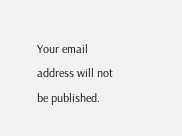Your email address will not be published.